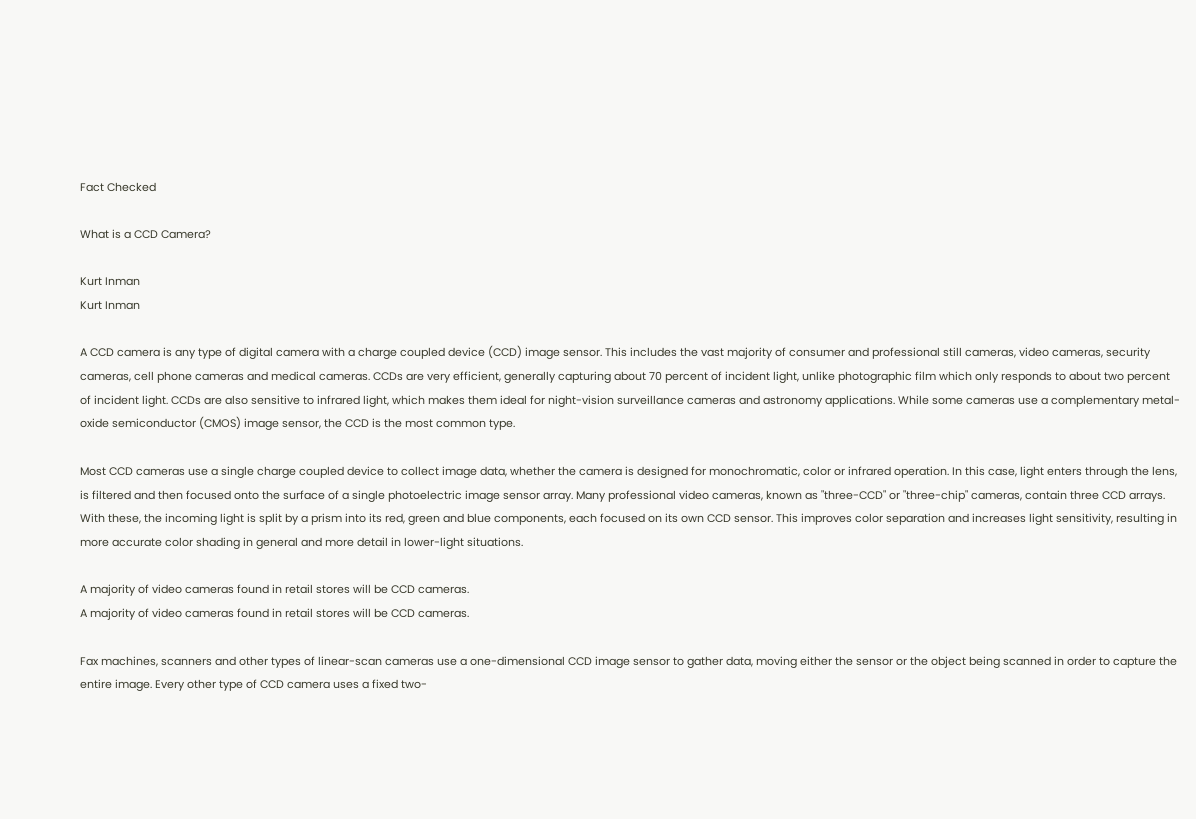Fact Checked

What is a CCD Camera?

Kurt Inman
Kurt Inman

A CCD camera is any type of digital camera with a charge coupled device (CCD) image sensor. This includes the vast majority of consumer and professional still cameras, video cameras, security cameras, cell phone cameras and medical cameras. CCDs are very efficient, generally capturing about 70 percent of incident light, unlike photographic film which only responds to about two percent of incident light. CCDs are also sensitive to infrared light, which makes them ideal for night-vision surveillance cameras and astronomy applications. While some cameras use a complementary metal-oxide semiconductor (CMOS) image sensor, the CCD is the most common type.

Most CCD cameras use a single charge coupled device to collect image data, whether the camera is designed for monochromatic, color or infrared operation. In this case, light enters through the lens, is filtered and then focused onto the surface of a single photoelectric image sensor array. Many professional video cameras, known as "three-CCD" or "three-chip" cameras, contain three CCD arrays. With these, the incoming light is split by a prism into its red, green and blue components, each focused on its own CCD sensor. This improves color separation and increases light sensitivity, resulting in more accurate color shading in general and more detail in lower-light situations.

A majority of video cameras found in retail stores will be CCD cameras.
A majority of video cameras found in retail stores will be CCD cameras.

Fax machines, scanners and other types of linear-scan cameras use a one-dimensional CCD image sensor to gather data, moving either the sensor or the object being scanned in order to capture the entire image. Every other type of CCD camera uses a fixed two-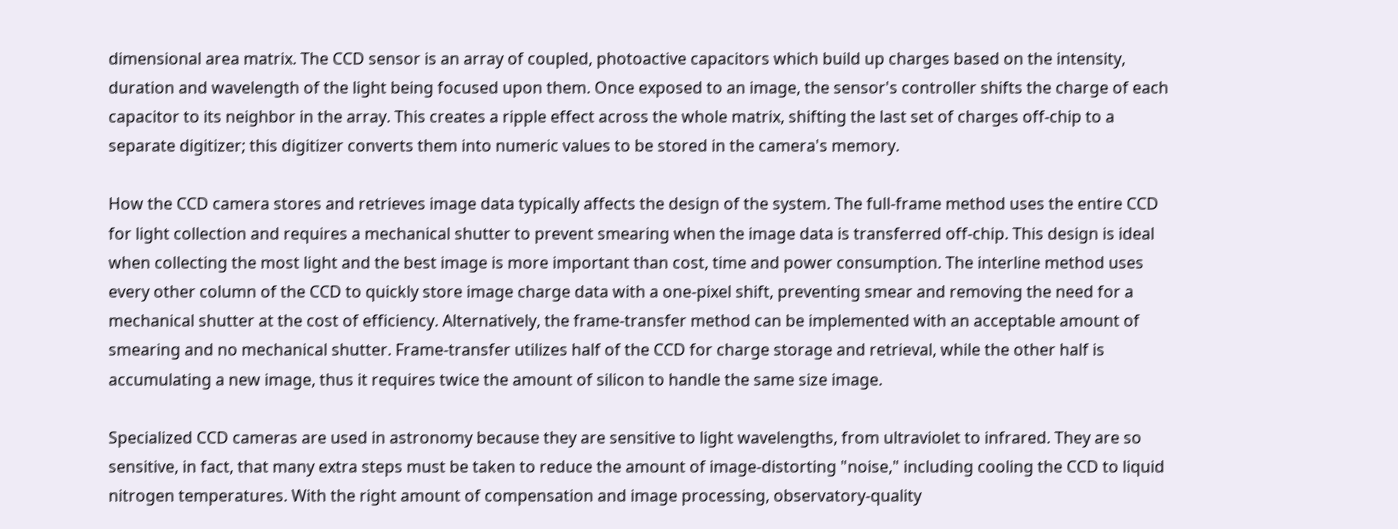dimensional area matrix. The CCD sensor is an array of coupled, photoactive capacitors which build up charges based on the intensity, duration and wavelength of the light being focused upon them. Once exposed to an image, the sensor's controller shifts the charge of each capacitor to its neighbor in the array. This creates a ripple effect across the whole matrix, shifting the last set of charges off-chip to a separate digitizer; this digitizer converts them into numeric values to be stored in the camera's memory.

How the CCD camera stores and retrieves image data typically affects the design of the system. The full-frame method uses the entire CCD for light collection and requires a mechanical shutter to prevent smearing when the image data is transferred off-chip. This design is ideal when collecting the most light and the best image is more important than cost, time and power consumption. The interline method uses every other column of the CCD to quickly store image charge data with a one-pixel shift, preventing smear and removing the need for a mechanical shutter at the cost of efficiency. Alternatively, the frame-transfer method can be implemented with an acceptable amount of smearing and no mechanical shutter. Frame-transfer utilizes half of the CCD for charge storage and retrieval, while the other half is accumulating a new image, thus it requires twice the amount of silicon to handle the same size image.

Specialized CCD cameras are used in astronomy because they are sensitive to light wavelengths, from ultraviolet to infrared. They are so sensitive, in fact, that many extra steps must be taken to reduce the amount of image-distorting "noise," including cooling the CCD to liquid nitrogen temperatures. With the right amount of compensation and image processing, observatory-quality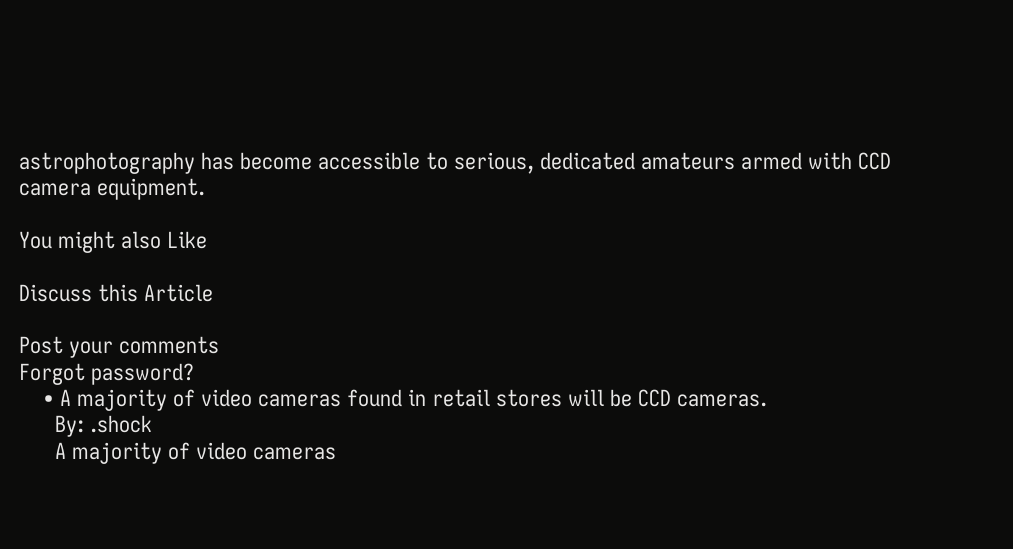astrophotography has become accessible to serious, dedicated amateurs armed with CCD camera equipment.

You might also Like

Discuss this Article

Post your comments
Forgot password?
    • A majority of video cameras found in retail stores will be CCD cameras.
      By: .shock
      A majority of video cameras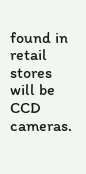found in retail stores will be CCD cameras.